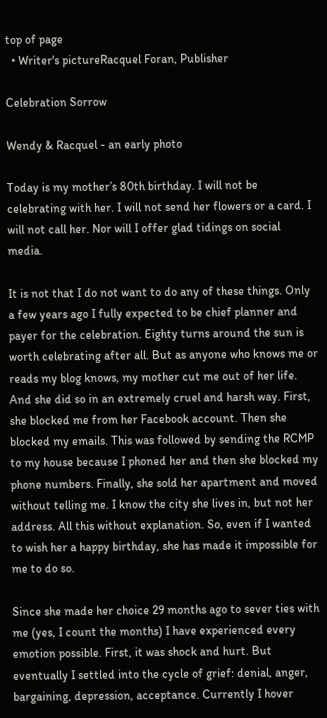top of page
  • Writer's pictureRacquel Foran, Publisher

Celebration Sorrow

Wendy & Racquel - an early photo

Today is my mother’s 80th birthday. I will not be celebrating with her. I will not send her flowers or a card. I will not call her. Nor will I offer glad tidings on social media.

It is not that I do not want to do any of these things. Only a few years ago I fully expected to be chief planner and payer for the celebration. Eighty turns around the sun is worth celebrating after all. But as anyone who knows me or reads my blog knows, my mother cut me out of her life. And she did so in an extremely cruel and harsh way. First, she blocked me from her Facebook account. Then she blocked my emails. This was followed by sending the RCMP to my house because I phoned her and then she blocked my phone numbers. Finally, she sold her apartment and moved without telling me. I know the city she lives in, but not her address. All this without explanation. So, even if I wanted to wish her a happy birthday, she has made it impossible for me to do so.

Since she made her choice 29 months ago to sever ties with me (yes, I count the months) I have experienced every emotion possible. First, it was shock and hurt. But eventually I settled into the cycle of grief: denial, anger, bargaining, depression, acceptance. Currently I hover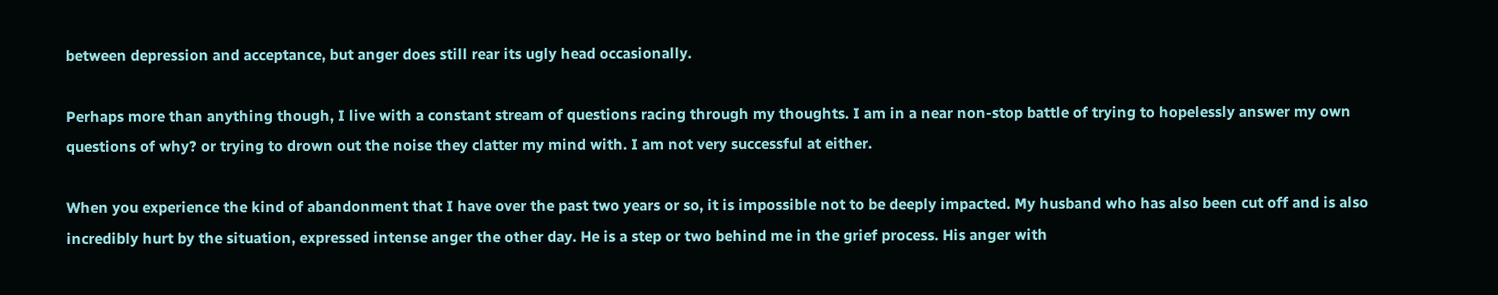between depression and acceptance, but anger does still rear its ugly head occasionally.

Perhaps more than anything though, I live with a constant stream of questions racing through my thoughts. I am in a near non-stop battle of trying to hopelessly answer my own questions of why? or trying to drown out the noise they clatter my mind with. I am not very successful at either.

When you experience the kind of abandonment that I have over the past two years or so, it is impossible not to be deeply impacted. My husband who has also been cut off and is also incredibly hurt by the situation, expressed intense anger the other day. He is a step or two behind me in the grief process. His anger with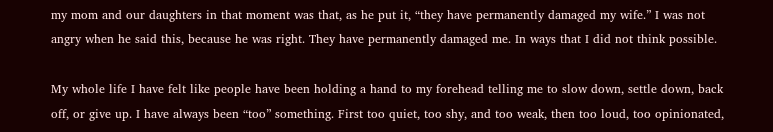my mom and our daughters in that moment was that, as he put it, “they have permanently damaged my wife.” I was not angry when he said this, because he was right. They have permanently damaged me. In ways that I did not think possible.

My whole life I have felt like people have been holding a hand to my forehead telling me to slow down, settle down, back off, or give up. I have always been “too” something. First too quiet, too shy, and too weak, then too loud, too opinionated,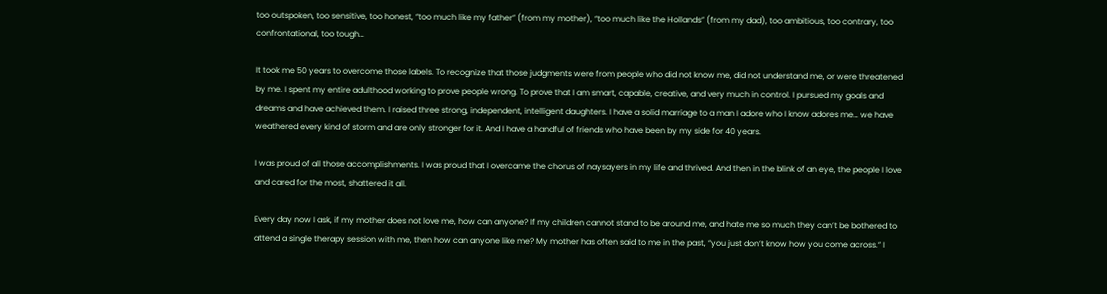too outspoken, too sensitive, too honest, “too much like my father” (from my mother), “too much like the Hollands” (from my dad), too ambitious, too contrary, too confrontational, too tough…

It took me 50 years to overcome those labels. To recognize that those judgments were from people who did not know me, did not understand me, or were threatened by me. I spent my entire adulthood working to prove people wrong. To prove that I am smart, capable, creative, and very much in control. I pursued my goals and dreams and have achieved them. I raised three strong, independent, intelligent daughters. I have a solid marriage to a man I adore who I know adores me… we have weathered every kind of storm and are only stronger for it. And I have a handful of friends who have been by my side for 40 years.

I was proud of all those accomplishments. I was proud that I overcame the chorus of naysayers in my life and thrived. And then in the blink of an eye, the people I love and cared for the most, shattered it all.

Every day now I ask, if my mother does not love me, how can anyone? If my children cannot stand to be around me, and hate me so much they can’t be bothered to attend a single therapy session with me, then how can anyone like me? My mother has often said to me in the past, “you just don’t know how you come across.” I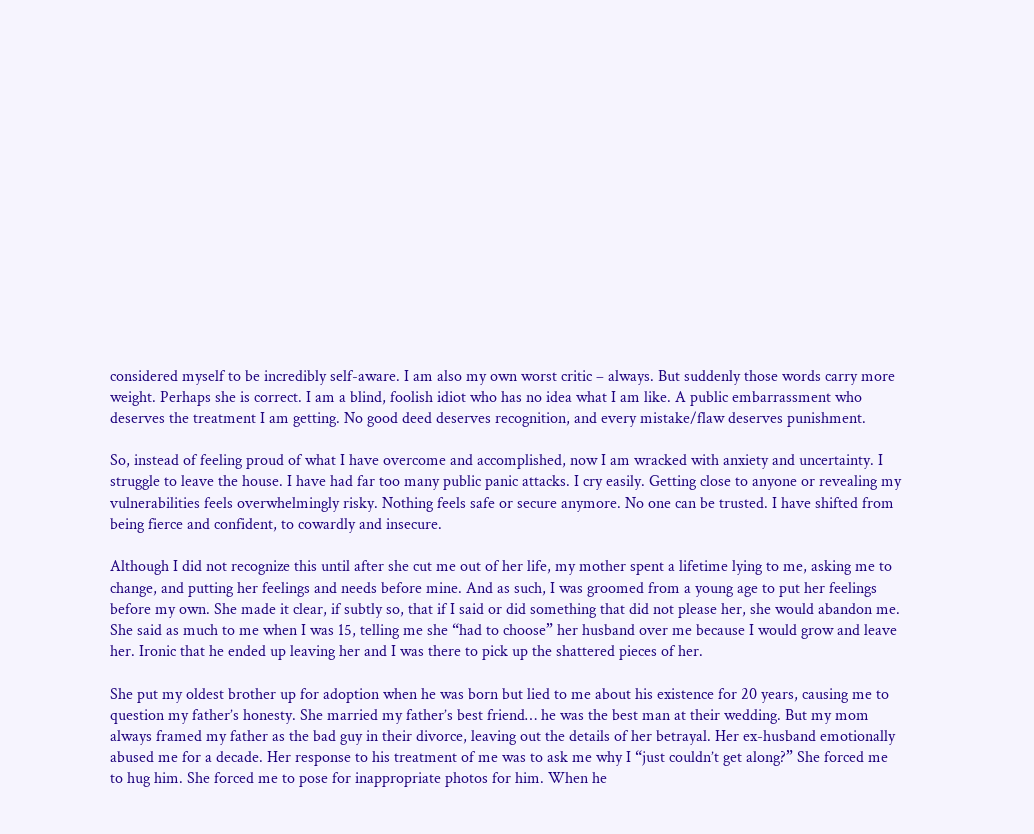considered myself to be incredibly self-aware. I am also my own worst critic – always. But suddenly those words carry more weight. Perhaps she is correct. I am a blind, foolish idiot who has no idea what I am like. A public embarrassment who deserves the treatment I am getting. No good deed deserves recognition, and every mistake/flaw deserves punishment.

So, instead of feeling proud of what I have overcome and accomplished, now I am wracked with anxiety and uncertainty. I struggle to leave the house. I have had far too many public panic attacks. I cry easily. Getting close to anyone or revealing my vulnerabilities feels overwhelmingly risky. Nothing feels safe or secure anymore. No one can be trusted. I have shifted from being fierce and confident, to cowardly and insecure.

Although I did not recognize this until after she cut me out of her life, my mother spent a lifetime lying to me, asking me to change, and putting her feelings and needs before mine. And as such, I was groomed from a young age to put her feelings before my own. She made it clear, if subtly so, that if I said or did something that did not please her, she would abandon me. She said as much to me when I was 15, telling me she “had to choose” her husband over me because I would grow and leave her. Ironic that he ended up leaving her and I was there to pick up the shattered pieces of her.

She put my oldest brother up for adoption when he was born but lied to me about his existence for 20 years, causing me to question my father’s honesty. She married my father’s best friend… he was the best man at their wedding. But my mom always framed my father as the bad guy in their divorce, leaving out the details of her betrayal. Her ex-husband emotionally abused me for a decade. Her response to his treatment of me was to ask me why I “just couldn’t get along?” She forced me to hug him. She forced me to pose for inappropriate photos for him. When he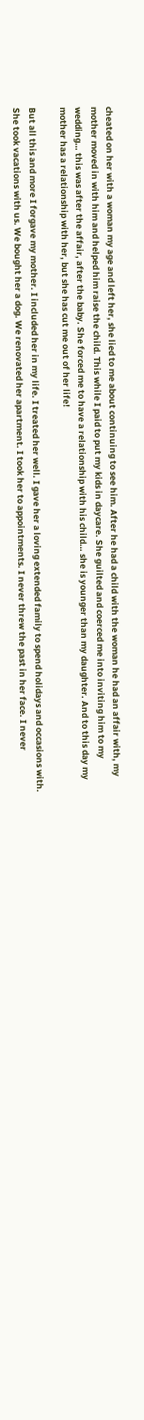cheated on her with a woman my age and left her, she lied to me about continuing to see him. After he had a child with the woman he had an affair with, my mother moved in with him and helped him raise the child. This while I paid to put my kids in daycare. She guilted and coerced me into inviting him to my wedding… this was after the affair, after the baby. She forced me to have a relationship with his child… she is younger than my daughter. And to this day my mother has a relationship with her, but she has cut me out of her life!

But all this and more I forgave my mother. I included her in my life. I treated her well. I gave her a loving extended family to spend holidays and occasions with. She took vacations with us. We bought her a dog. We renovated her apartment. I took her to appointments. I never threw the past in her face. I never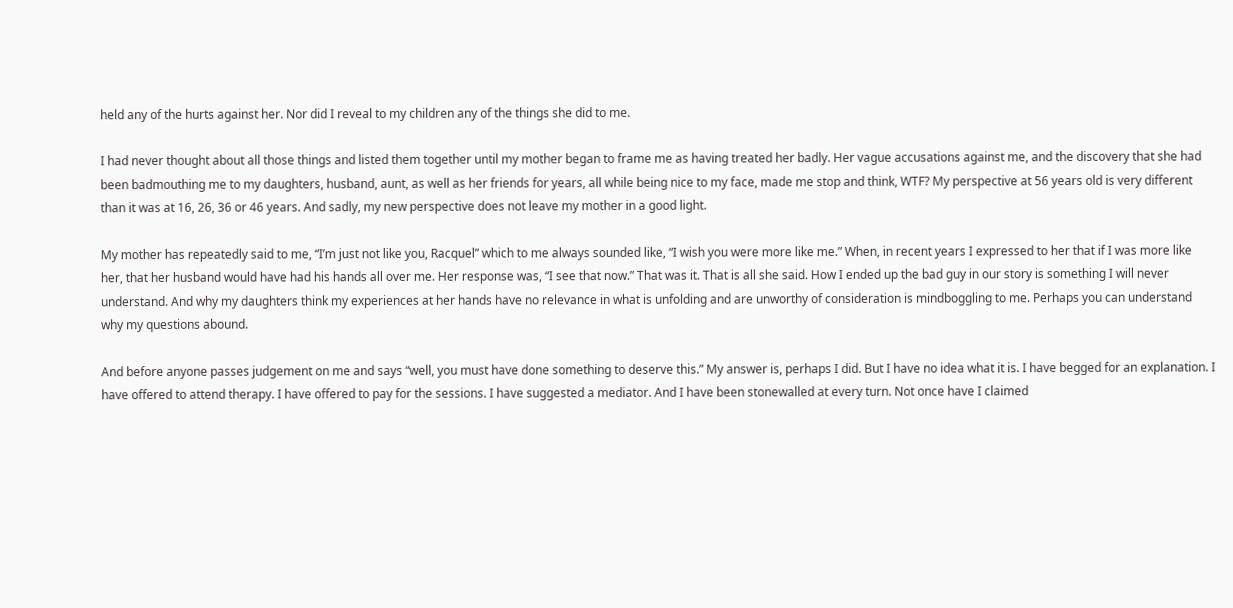held any of the hurts against her. Nor did I reveal to my children any of the things she did to me.

I had never thought about all those things and listed them together until my mother began to frame me as having treated her badly. Her vague accusations against me, and the discovery that she had been badmouthing me to my daughters, husband, aunt, as well as her friends for years, all while being nice to my face, made me stop and think, WTF? My perspective at 56 years old is very different than it was at 16, 26, 36 or 46 years. And sadly, my new perspective does not leave my mother in a good light.

My mother has repeatedly said to me, “I’m just not like you, Racquel” which to me always sounded like, “I wish you were more like me.” When, in recent years I expressed to her that if I was more like her, that her husband would have had his hands all over me. Her response was, “I see that now.” That was it. That is all she said. How I ended up the bad guy in our story is something I will never understand. And why my daughters think my experiences at her hands have no relevance in what is unfolding and are unworthy of consideration is mindboggling to me. Perhaps you can understand why my questions abound.

And before anyone passes judgement on me and says “well, you must have done something to deserve this.” My answer is, perhaps I did. But I have no idea what it is. I have begged for an explanation. I have offered to attend therapy. I have offered to pay for the sessions. I have suggested a mediator. And I have been stonewalled at every turn. Not once have I claimed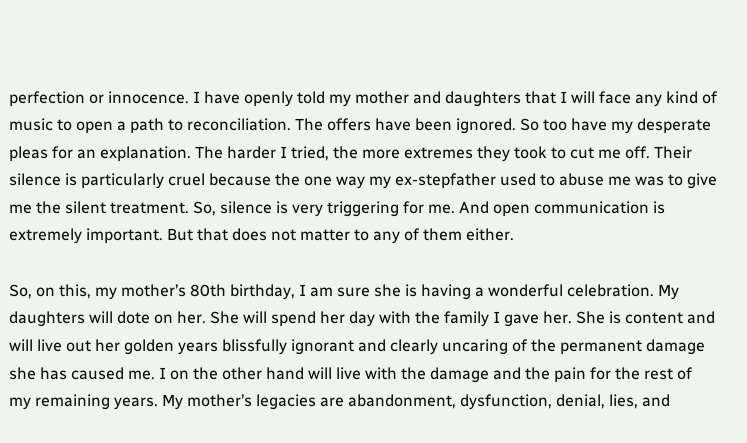perfection or innocence. I have openly told my mother and daughters that I will face any kind of music to open a path to reconciliation. The offers have been ignored. So too have my desperate pleas for an explanation. The harder I tried, the more extremes they took to cut me off. Their silence is particularly cruel because the one way my ex-stepfather used to abuse me was to give me the silent treatment. So, silence is very triggering for me. And open communication is extremely important. But that does not matter to any of them either.

So, on this, my mother’s 80th birthday, I am sure she is having a wonderful celebration. My daughters will dote on her. She will spend her day with the family I gave her. She is content and will live out her golden years blissfully ignorant and clearly uncaring of the permanent damage she has caused me. I on the other hand will live with the damage and the pain for the rest of my remaining years. My mother’s legacies are abandonment, dysfunction, denial, lies, and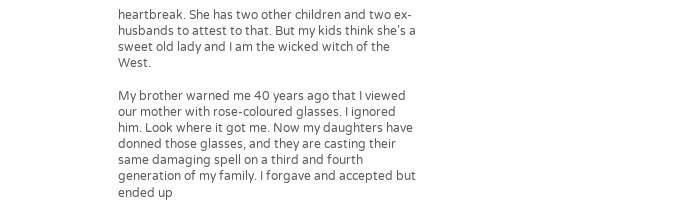heartbreak. She has two other children and two ex-husbands to attest to that. But my kids think she’s a sweet old lady and I am the wicked witch of the West.

My brother warned me 40 years ago that I viewed our mother with rose-coloured glasses. I ignored him. Look where it got me. Now my daughters have donned those glasses, and they are casting their same damaging spell on a third and fourth generation of my family. I forgave and accepted but ended up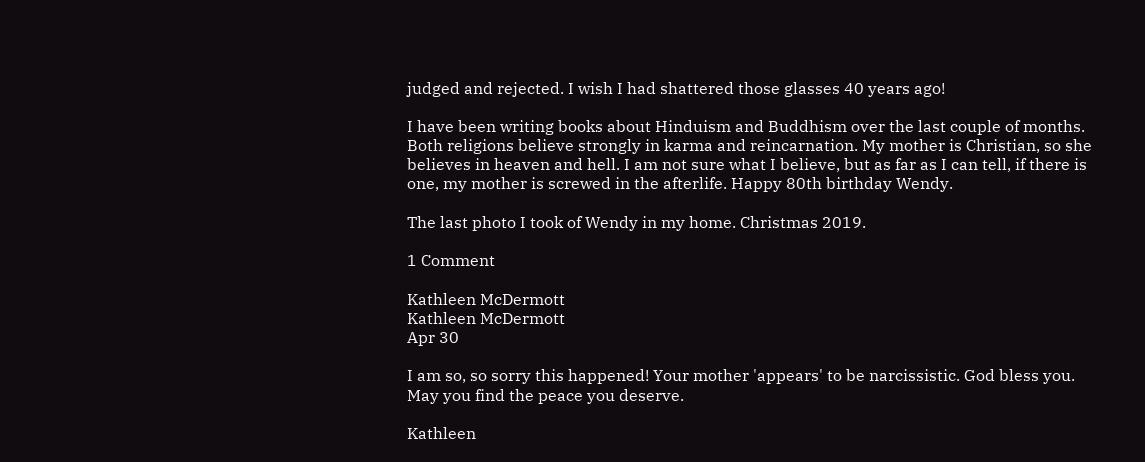judged and rejected. I wish I had shattered those glasses 40 years ago!

I have been writing books about Hinduism and Buddhism over the last couple of months. Both religions believe strongly in karma and reincarnation. My mother is Christian, so she believes in heaven and hell. I am not sure what I believe, but as far as I can tell, if there is one, my mother is screwed in the afterlife. Happy 80th birthday Wendy.

The last photo I took of Wendy in my home. Christmas 2019.

1 Comment

Kathleen McDermott
Kathleen McDermott
Apr 30

I am so, so sorry this happened! Your mother 'appears' to be narcissistic. God bless you. May you find the peace you deserve.

Kathleen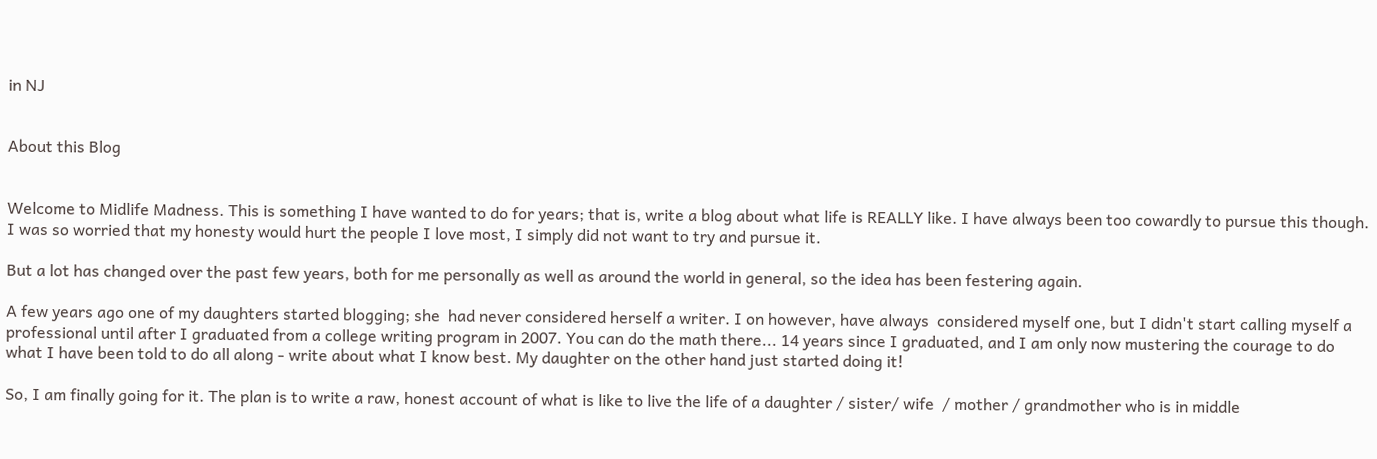in NJ


About this Blog


Welcome to Midlife Madness. This is something I have wanted to do for years; that is, write a blog about what life is REALLY like. I have always been too cowardly to pursue this though. I was so worried that my honesty would hurt the people I love most, I simply did not want to try and pursue it.

But a lot has changed over the past few years, both for me personally as well as around the world in general, so the idea has been festering again.

A few years ago one of my daughters started blogging; she  had never considered herself a writer. I on however, have always  considered myself one, but I didn't start calling myself a professional until after I graduated from a college writing program in 2007. You can do the math there... 14 years since I graduated, and I am only now mustering the courage to do what I have been told to do all along - write about what I know best. My daughter on the other hand just started doing it!

So, I am finally going for it. The plan is to write a raw, honest account of what is like to live the life of a daughter / sister/ wife  / mother / grandmother who is in middle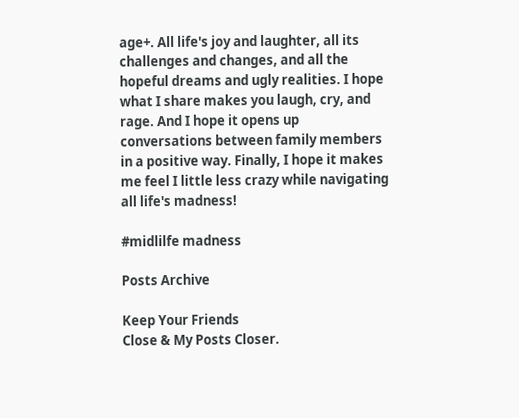age+. All life's joy and laughter, all its challenges and changes, and all the hopeful dreams and ugly realities. I hope what I share makes you laugh, cry, and rage. And I hope it opens up conversations between family members in a positive way. Finally, I hope it makes me feel I little less crazy while navigating all life's madness!

#midlilfe madness

Posts Archive

Keep Your Friends
Close & My Posts Closer.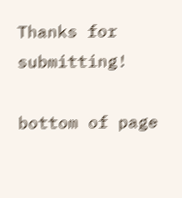Thanks for submitting!

bottom of page